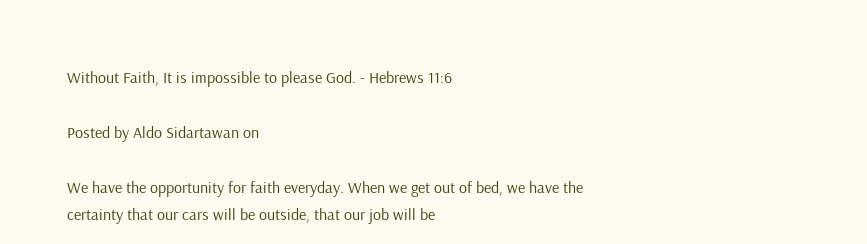Without Faith, It is impossible to please God. - Hebrews 11:6

Posted by Aldo Sidartawan on

We have the opportunity for faith everyday. When we get out of bed, we have the certainty that our cars will be outside, that our job will be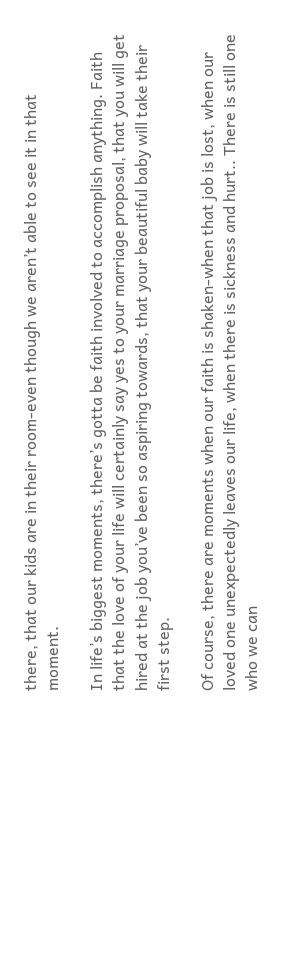there, that our kids are in their room-even though we aren’t able to see it in that moment.

In life’s biggest moments, there’s gotta be faith involved to accomplish anything. Faith that the love of your life will certainly say yes to your marriage proposal, that you will get hired at the job you’ve been so aspiring towards, that your beautiful baby will take their first step.

Of course, there are moments when our faith is shaken-when that job is lost, when our loved one unexpectedly leaves our life, when there is sickness and hurt.. There is still one who we can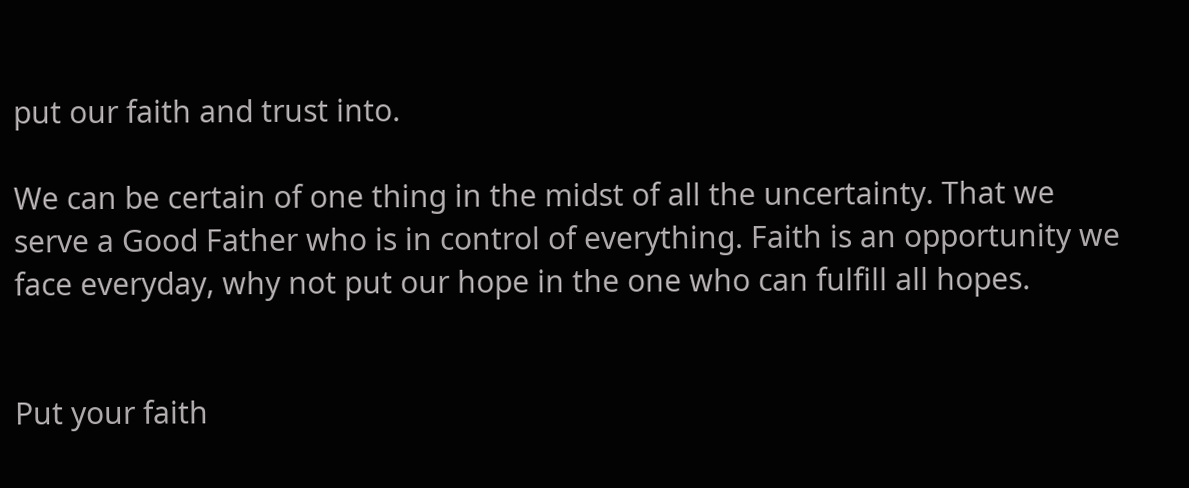put our faith and trust into.

We can be certain of one thing in the midst of all the uncertainty. That we serve a Good Father who is in control of everything. Faith is an opportunity we face everyday, why not put our hope in the one who can fulfill all hopes.


Put your faith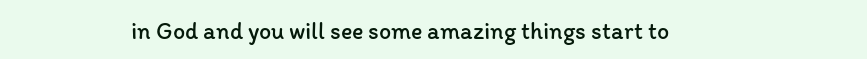in God and you will see some amazing things start to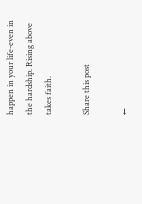happen in your life-even in the hardship. Rising above takes faith.

Share this post

←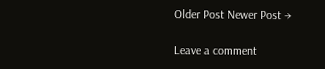Older Post Newer Post →

Leave a comment